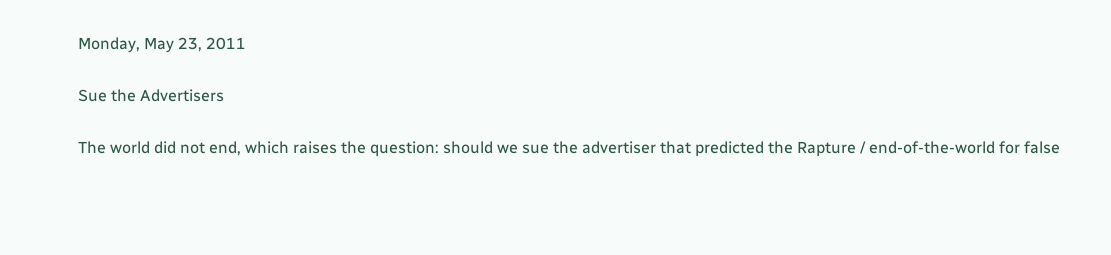Monday, May 23, 2011

Sue the Advertisers

The world did not end, which raises the question: should we sue the advertiser that predicted the Rapture / end-of-the-world for false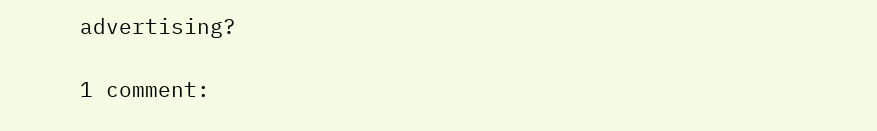advertising?

1 comment: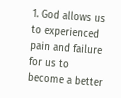1. God allows us to experienced pain and failure for us to become a better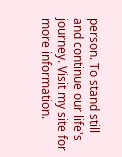person. To stand still and continue our life's journey. Visit my site for more information.